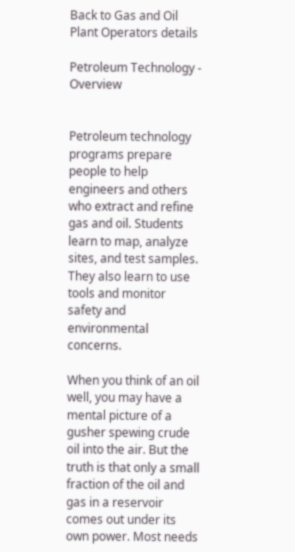Back to Gas and Oil Plant Operators details

Petroleum Technology - Overview


Petroleum technology programs prepare people to help engineers and others who extract and refine gas and oil. Students learn to map, analyze sites, and test samples. They also learn to use tools and monitor safety and environmental concerns.

When you think of an oil well, you may have a mental picture of a gusher spewing crude oil into the air. But the truth is that only a small fraction of the oil and gas in a reservoir comes out under its own power. Most needs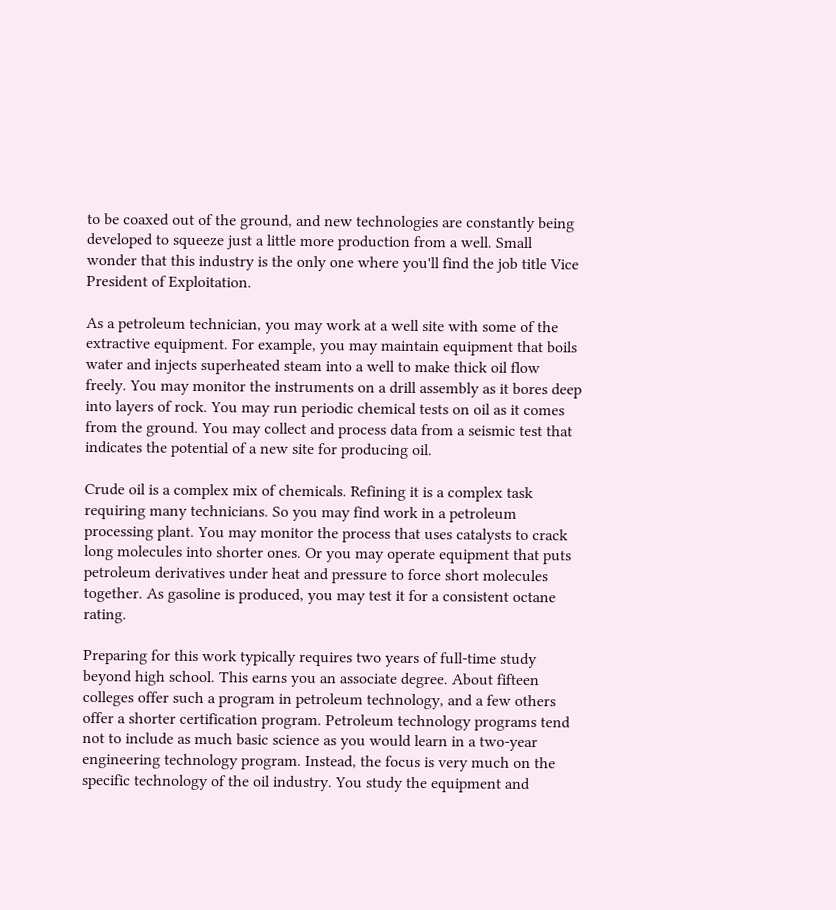to be coaxed out of the ground, and new technologies are constantly being developed to squeeze just a little more production from a well. Small wonder that this industry is the only one where you'll find the job title Vice President of Exploitation.

As a petroleum technician, you may work at a well site with some of the extractive equipment. For example, you may maintain equipment that boils water and injects superheated steam into a well to make thick oil flow freely. You may monitor the instruments on a drill assembly as it bores deep into layers of rock. You may run periodic chemical tests on oil as it comes from the ground. You may collect and process data from a seismic test that indicates the potential of a new site for producing oil.

Crude oil is a complex mix of chemicals. Refining it is a complex task requiring many technicians. So you may find work in a petroleum processing plant. You may monitor the process that uses catalysts to crack long molecules into shorter ones. Or you may operate equipment that puts petroleum derivatives under heat and pressure to force short molecules together. As gasoline is produced, you may test it for a consistent octane rating.

Preparing for this work typically requires two years of full-time study beyond high school. This earns you an associate degree. About fifteen colleges offer such a program in petroleum technology, and a few others offer a shorter certification program. Petroleum technology programs tend not to include as much basic science as you would learn in a two-year engineering technology program. Instead, the focus is very much on the specific technology of the oil industry. You study the equipment and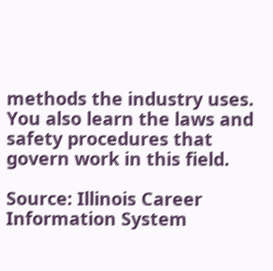methods the industry uses. You also learn the laws and safety procedures that govern work in this field.

Source: Illinois Career Information System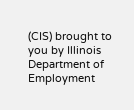(CIS) brought to you by Illinois Department of Employment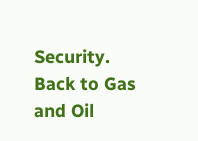Security.
Back to Gas and Oil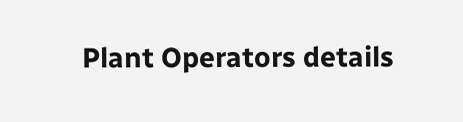Plant Operators details